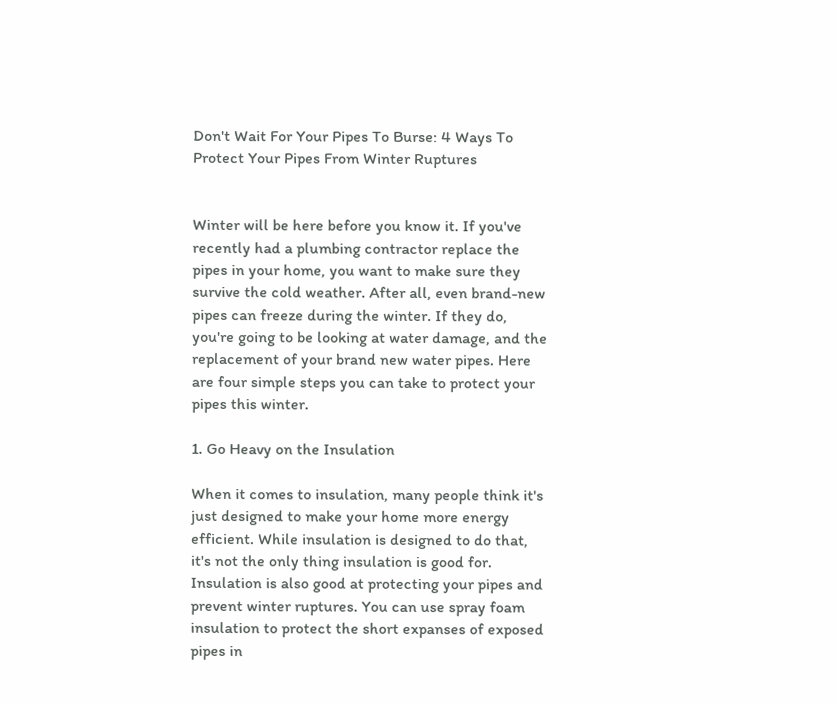Don't Wait For Your Pipes To Burse: 4 Ways To Protect Your Pipes From Winter Ruptures


Winter will be here before you know it. If you've recently had a plumbing contractor replace the pipes in your home, you want to make sure they survive the cold weather. After all, even brand-new pipes can freeze during the winter. If they do, you're going to be looking at water damage, and the replacement of your brand new water pipes. Here are four simple steps you can take to protect your pipes this winter.

1. Go Heavy on the Insulation

When it comes to insulation, many people think it's just designed to make your home more energy efficient. While insulation is designed to do that, it's not the only thing insulation is good for. Insulation is also good at protecting your pipes and prevent winter ruptures. You can use spray foam insulation to protect the short expanses of exposed pipes in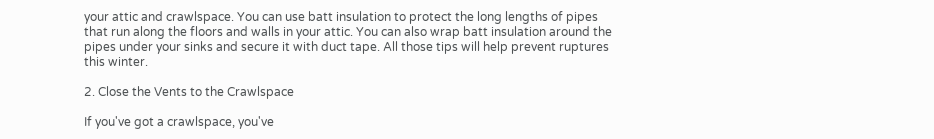your attic and crawlspace. You can use batt insulation to protect the long lengths of pipes that run along the floors and walls in your attic. You can also wrap batt insulation around the pipes under your sinks and secure it with duct tape. All those tips will help prevent ruptures this winter.

2. Close the Vents to the Crawlspace

If you've got a crawlspace, you've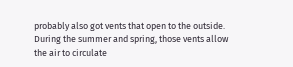probably also got vents that open to the outside. During the summer and spring, those vents allow the air to circulate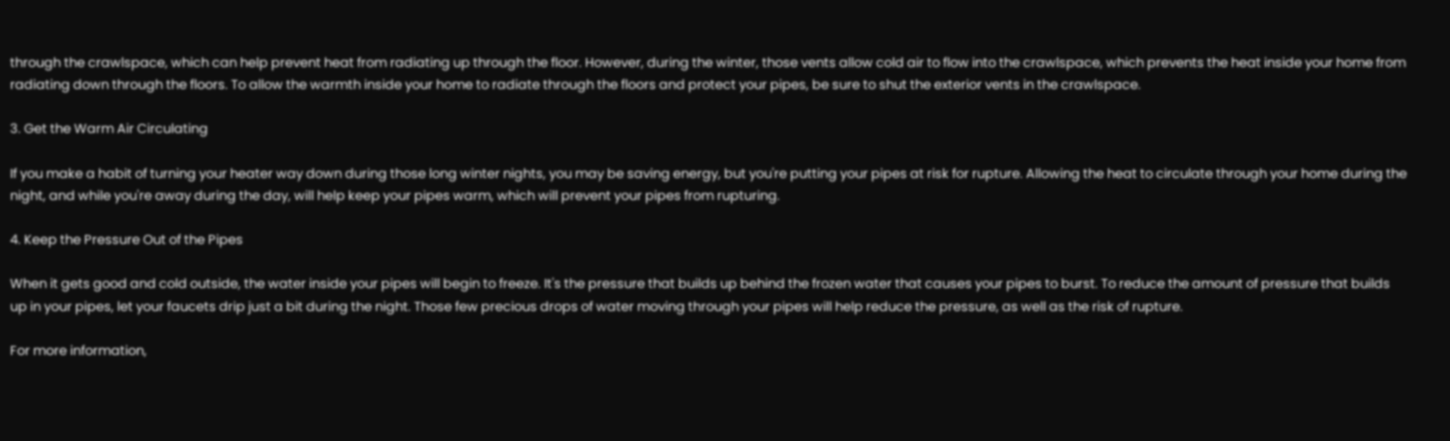through the crawlspace, which can help prevent heat from radiating up through the floor. However, during the winter, those vents allow cold air to flow into the crawlspace, which prevents the heat inside your home from radiating down through the floors. To allow the warmth inside your home to radiate through the floors and protect your pipes, be sure to shut the exterior vents in the crawlspace.

3. Get the Warm Air Circulating

If you make a habit of turning your heater way down during those long winter nights, you may be saving energy, but you're putting your pipes at risk for rupture. Allowing the heat to circulate through your home during the night, and while you're away during the day, will help keep your pipes warm, which will prevent your pipes from rupturing.

4. Keep the Pressure Out of the Pipes

When it gets good and cold outside, the water inside your pipes will begin to freeze. It's the pressure that builds up behind the frozen water that causes your pipes to burst. To reduce the amount of pressure that builds up in your pipes, let your faucets drip just a bit during the night. Those few precious drops of water moving through your pipes will help reduce the pressure, as well as the risk of rupture.

For more information,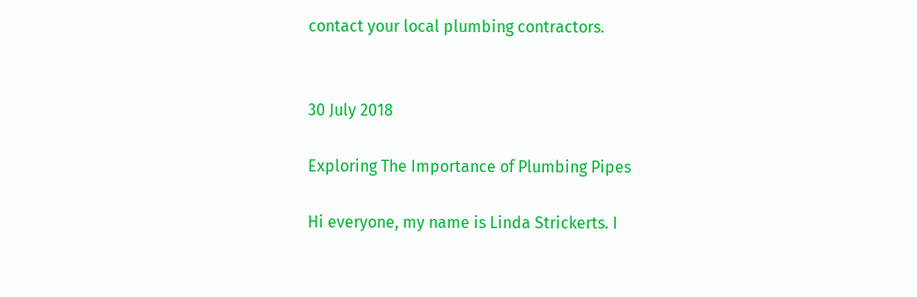contact your local plumbing contractors.


30 July 2018

Exploring The Importance of Plumbing Pipes

Hi everyone, my name is Linda Strickerts. I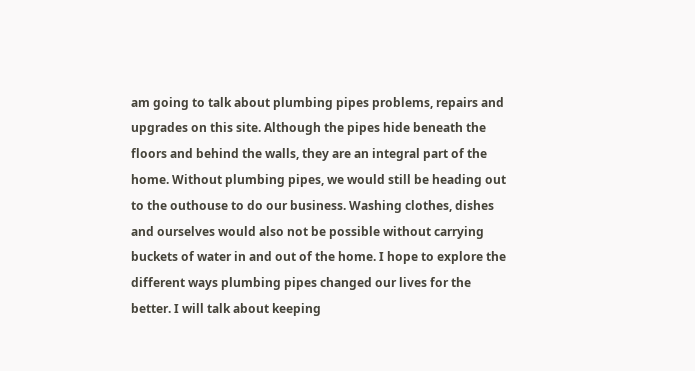am going to talk about plumbing pipes problems, repairs and upgrades on this site. Although the pipes hide beneath the floors and behind the walls, they are an integral part of the home. Without plumbing pipes, we would still be heading out to the outhouse to do our business. Washing clothes, dishes and ourselves would also not be possible without carrying buckets of water in and out of the home. I hope to explore the different ways plumbing pipes changed our lives for the better. I will talk about keeping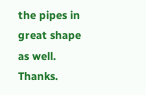the pipes in great shape as well. Thanks.